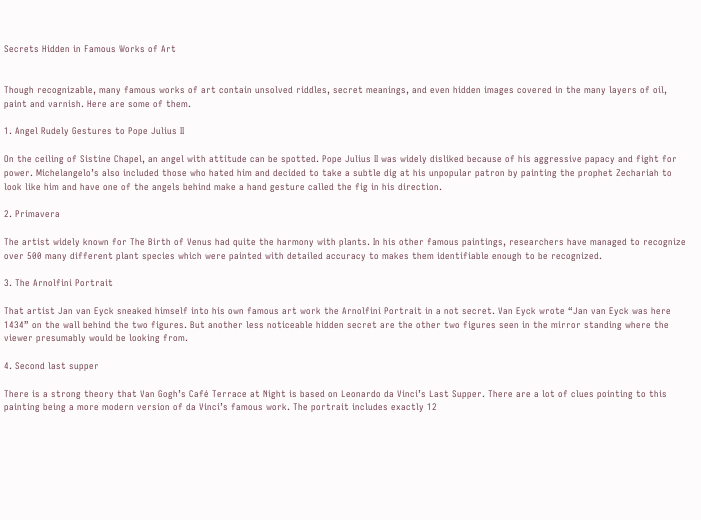Secrets Hidden in Famous Works of Art


Though recognizable, many famous works of art contain unsolved riddles, secret meanings, and even hidden images covered in the many layers of oil, paint and varnish. Here are some of them.

1. Angel Rudely Gestures to Pope Julius II

On the ceiling of Sistine Chapel, an angel with attitude can be spotted. Pope Julius II was widely disliked because of his aggressive papacy and fight for power. Michelangelo’s also included those who hated him and decided to take a subtle dig at his unpopular patron by painting the prophet Zechariah to look like him and have one of the angels behind make a hand gesture called the fig in his direction.

2. Primavera

The artist widely known for The Birth of Venus had quite the harmony with plants. In his other famous paintings, researchers have managed to recognize over 500 many different plant species which were painted with detailed accuracy to makes them identifiable enough to be recognized.

3. The Arnolfini Portrait

That artist Jan van Eyck sneaked himself into his own famous art work the Arnolfini Portrait in a not secret. Van Eyck wrote “Jan van Eyck was here 1434” on the wall behind the two figures. But another less noticeable hidden secret are the other two figures seen in the mirror standing where the viewer presumably would be looking from.

4. Second last supper

There is a strong theory that Van Gogh’s Café Terrace at Night is based on Leonardo da Vinci’s Last Supper. There are a lot of clues pointing to this painting being a more modern version of da Vinci’s famous work. The portrait includes exactly 12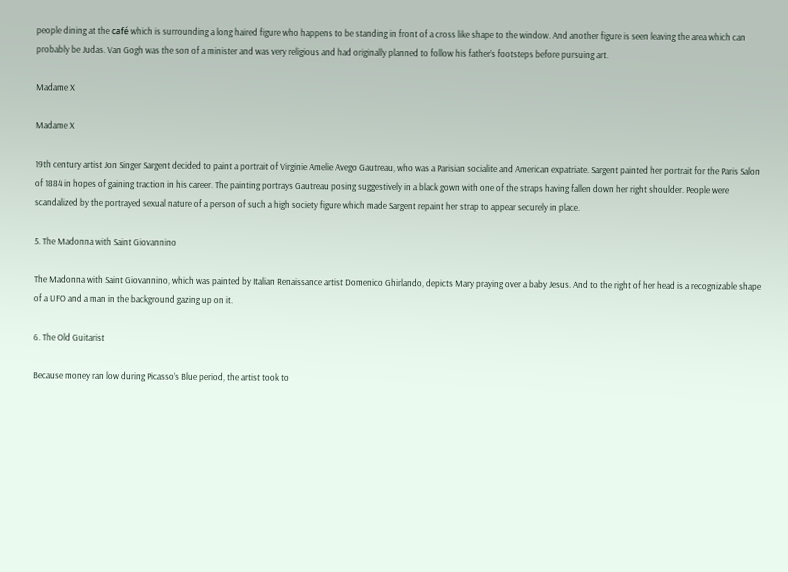people dining at the café which is surrounding a long haired figure who happens to be standing in front of a cross like shape to the window. And another figure is seen leaving the area which can probably be Judas. Van Gogh was the son of a minister and was very religious and had originally planned to follow his father’s footsteps before pursuing art.

Madame X

Madame X

19th century artist Jon Singer Sargent decided to paint a portrait of Virginie Amelie Avego Gautreau, who was a Parisian socialite and American expatriate. Sargent painted her portrait for the Paris Salon of 1884 in hopes of gaining traction in his career. The painting portrays Gautreau posing suggestively in a black gown with one of the straps having fallen down her right shoulder. People were scandalized by the portrayed sexual nature of a person of such a high society figure which made Sargent repaint her strap to appear securely in place.

5. The Madonna with Saint Giovannino

The Madonna with Saint Giovannino, which was painted by Italian Renaissance artist Domenico Ghirlando, depicts Mary praying over a baby Jesus. And to the right of her head is a recognizable shape of a UFO and a man in the background gazing up on it.

6. The Old Guitarist

Because money ran low during Picasso’s Blue period, the artist took to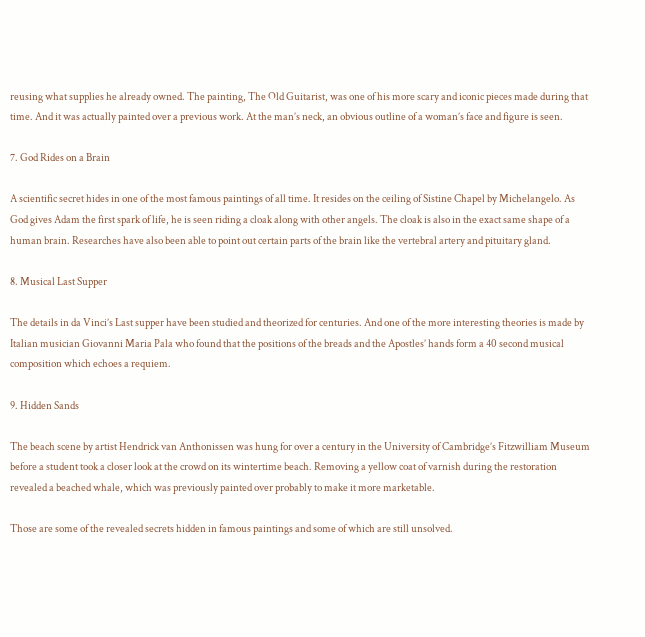reusing what supplies he already owned. The painting, The Old Guitarist, was one of his more scary and iconic pieces made during that time. And it was actually painted over a previous work. At the man’s neck, an obvious outline of a woman’s face and figure is seen.

7. God Rides on a Brain

A scientific secret hides in one of the most famous paintings of all time. It resides on the ceiling of Sistine Chapel by Michelangelo. As God gives Adam the first spark of life, he is seen riding a cloak along with other angels. The cloak is also in the exact same shape of a human brain. Researches have also been able to point out certain parts of the brain like the vertebral artery and pituitary gland.

8. Musical Last Supper

The details in da Vinci’s Last supper have been studied and theorized for centuries. And one of the more interesting theories is made by Italian musician Giovanni Maria Pala who found that the positions of the breads and the Apostles’ hands form a 40 second musical composition which echoes a requiem.

9. Hidden Sands

The beach scene by artist Hendrick van Anthonissen was hung for over a century in the University of Cambridge’s Fitzwilliam Museum before a student took a closer look at the crowd on its wintertime beach. Removing a yellow coat of varnish during the restoration revealed a beached whale, which was previously painted over probably to make it more marketable.

Those are some of the revealed secrets hidden in famous paintings and some of which are still unsolved.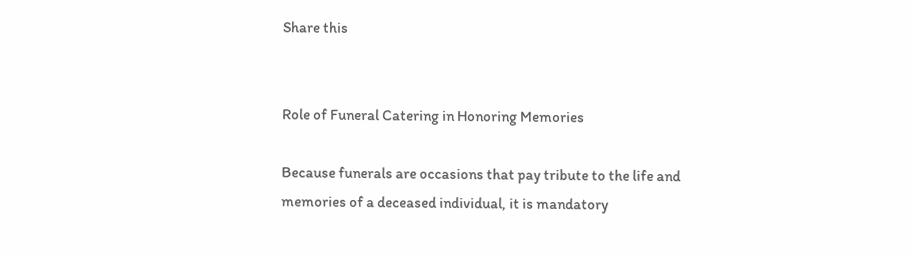Share this


Role of Funeral Catering in Honoring Memories

Because funerals are occasions that pay tribute to the life and memories of a deceased individual, it is mandatory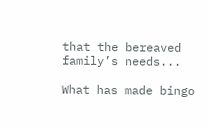that the bereaved family’s needs...

What has made bingo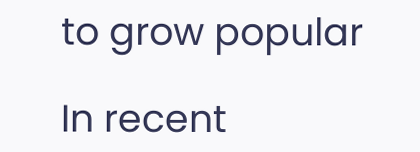to grow popular

In recent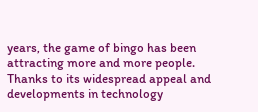years, the game of bingo has been attracting more and more people. Thanks to its widespread appeal and developments in technology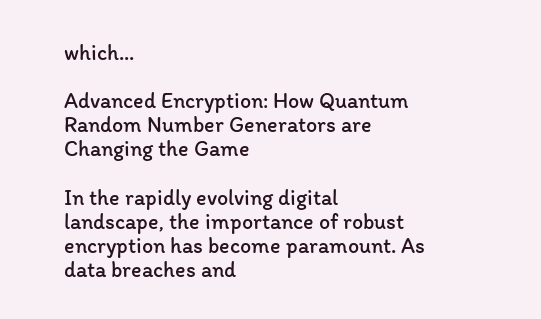which...

Advanced Encryption: How Quantum Random Number Generators are Changing the Game

In the rapidly evolving digital landscape, the importance of robust encryption has become paramount. As data breaches and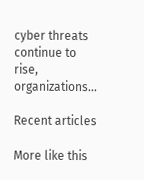cyber threats continue to rise, organizations...

Recent articles

More like this